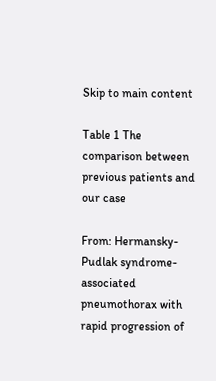Skip to main content

Table 1 The comparison between previous patients and our case

From: Hermansky-Pudlak syndrome-associated pneumothorax with rapid progression of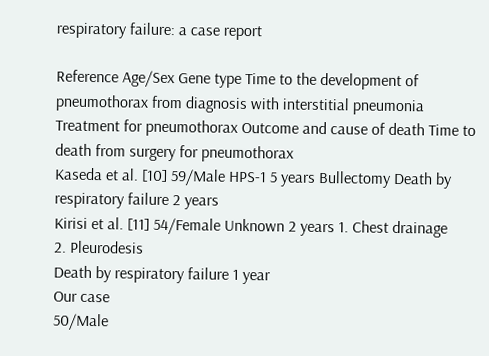respiratory failure: a case report

Reference Age/Sex Gene type Time to the development of pneumothorax from diagnosis with interstitial pneumonia Treatment for pneumothorax Outcome and cause of death Time to death from surgery for pneumothorax
Kaseda et al. [10] 59/Male HPS-1 5 years Bullectomy Death by respiratory failure 2 years
Kirisi et al. [11] 54/Female Unknown 2 years 1. Chest drainage
2. Pleurodesis
Death by respiratory failure 1 year
Our case
50/Male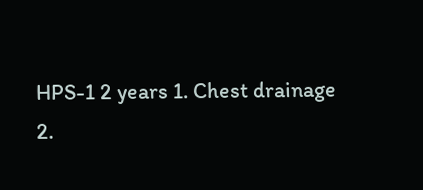HPS-1 2 years 1. Chest drainage
2.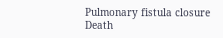Pulmonary fistula closure
Death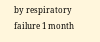by respiratory failure 1 month